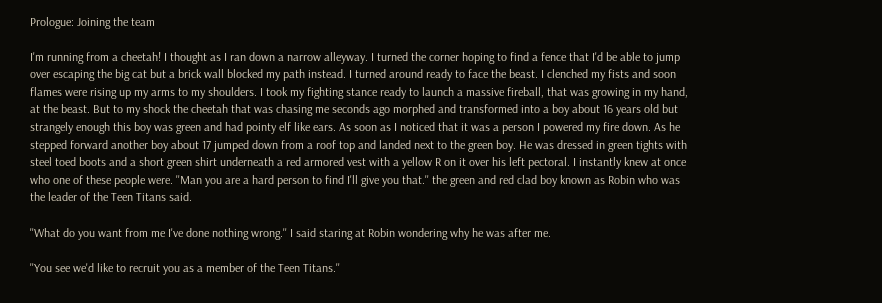Prologue: Joining the team

I'm running from a cheetah! I thought as I ran down a narrow alleyway. I turned the corner hoping to find a fence that I'd be able to jump over escaping the big cat but a brick wall blocked my path instead. I turned around ready to face the beast. I clenched my fists and soon flames were rising up my arms to my shoulders. I took my fighting stance ready to launch a massive fireball, that was growing in my hand, at the beast. But to my shock the cheetah that was chasing me seconds ago morphed and transformed into a boy about 16 years old but strangely enough this boy was green and had pointy elf like ears. As soon as I noticed that it was a person I powered my fire down. As he stepped forward another boy about 17 jumped down from a roof top and landed next to the green boy. He was dressed in green tights with steel toed boots and a short green shirt underneath a red armored vest with a yellow R on it over his left pectoral. I instantly knew at once who one of these people were. ''Man you are a hard person to find I'll give you that.'' the green and red clad boy known as Robin who was the leader of the Teen Titans said.

''What do you want from me I've done nothing wrong.'' I said staring at Robin wondering why he was after me.

''You see we'd like to recruit you as a member of the Teen Titans.''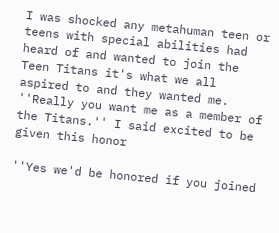I was shocked any metahuman teen or teens with special abilities had heard of and wanted to join the Teen Titans it's what we all aspired to and they wanted me. ''Really you want me as a member of the Titans.'' I said excited to be given this honor

''Yes we'd be honored if you joined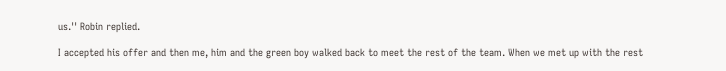us.'' Robin replied.

I accepted his offer and then me, him and the green boy walked back to meet the rest of the team. When we met up with the rest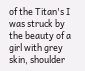of the Titan's I was struck by the beauty of a girl with grey skin, shoulder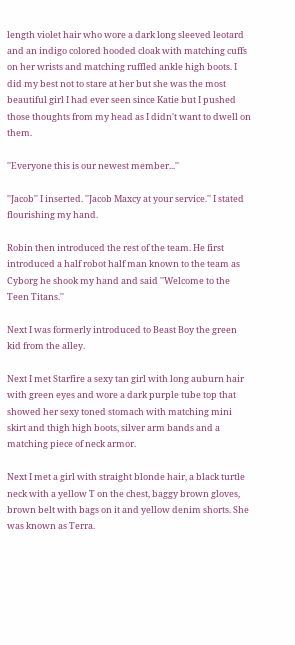length violet hair who wore a dark long sleeved leotard and an indigo colored hooded cloak with matching cuffs on her wrists and matching ruffled ankle high boots. I did my best not to stare at her but she was the most beautiful girl I had ever seen since Katie but I pushed those thoughts from my head as I didn't want to dwell on them.

''Everyone this is our newest member...''

''Jacob'' I inserted. ''Jacob Maxcy at your service.'' I stated flourishing my hand.

Robin then introduced the rest of the team. He first introduced a half robot half man known to the team as Cyborg he shook my hand and said ''Welcome to the Teen Titans.''

Next I was formerly introduced to Beast Boy the green kid from the alley.

Next I met Starfire a sexy tan girl with long auburn hair with green eyes and wore a dark purple tube top that showed her sexy toned stomach with matching mini skirt and thigh high boots, silver arm bands and a matching piece of neck armor.

Next I met a girl with straight blonde hair, a black turtle neck with a yellow T on the chest, baggy brown gloves, brown belt with bags on it and yellow denim shorts. She was known as Terra.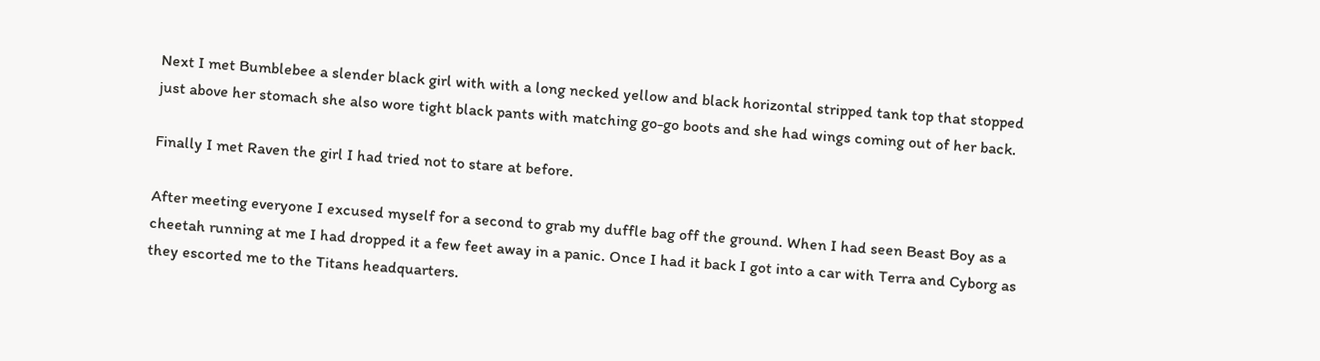Next I met Bumblebee a slender black girl with with a long necked yellow and black horizontal stripped tank top that stopped just above her stomach she also wore tight black pants with matching go-go boots and she had wings coming out of her back.

Finally I met Raven the girl I had tried not to stare at before.

After meeting everyone I excused myself for a second to grab my duffle bag off the ground. When I had seen Beast Boy as a cheetah running at me I had dropped it a few feet away in a panic. Once I had it back I got into a car with Terra and Cyborg as they escorted me to the Titans headquarters.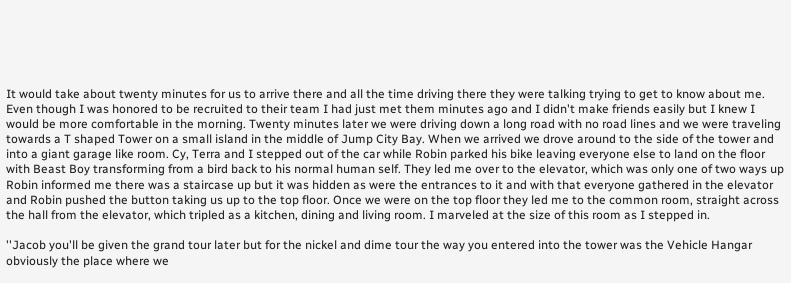It would take about twenty minutes for us to arrive there and all the time driving there they were talking trying to get to know about me. Even though I was honored to be recruited to their team I had just met them minutes ago and I didn't make friends easily but I knew I would be more comfortable in the morning. Twenty minutes later we were driving down a long road with no road lines and we were traveling towards a T shaped Tower on a small island in the middle of Jump City Bay. When we arrived we drove around to the side of the tower and into a giant garage like room. Cy, Terra and I stepped out of the car while Robin parked his bike leaving everyone else to land on the floor with Beast Boy transforming from a bird back to his normal human self. They led me over to the elevator, which was only one of two ways up Robin informed me there was a staircase up but it was hidden as were the entrances to it and with that everyone gathered in the elevator and Robin pushed the button taking us up to the top floor. Once we were on the top floor they led me to the common room, straight across the hall from the elevator, which tripled as a kitchen, dining and living room. I marveled at the size of this room as I stepped in.

''Jacob you'll be given the grand tour later but for the nickel and dime tour the way you entered into the tower was the Vehicle Hangar obviously the place where we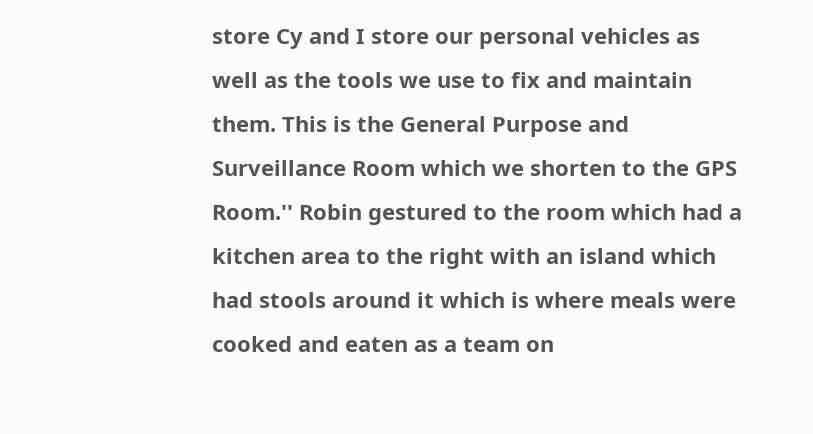store Cy and I store our personal vehicles as well as the tools we use to fix and maintain them. This is the General Purpose and Surveillance Room which we shorten to the GPS Room.'' Robin gestured to the room which had a kitchen area to the right with an island which had stools around it which is where meals were cooked and eaten as a team on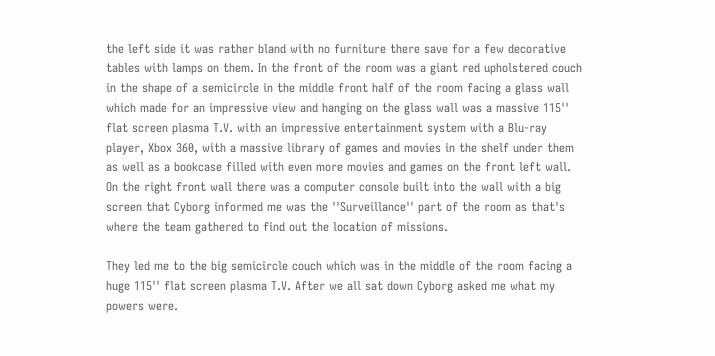the left side it was rather bland with no furniture there save for a few decorative tables with lamps on them. In the front of the room was a giant red upholstered couch in the shape of a semicircle in the middle front half of the room facing a glass wall which made for an impressive view and hanging on the glass wall was a massive 115'' flat screen plasma T.V. with an impressive entertainment system with a Blu-ray player, Xbox 360, with a massive library of games and movies in the shelf under them as well as a bookcase filled with even more movies and games on the front left wall. On the right front wall there was a computer console built into the wall with a big screen that Cyborg informed me was the ''Surveillance'' part of the room as that's where the team gathered to find out the location of missions.

They led me to the big semicircle couch which was in the middle of the room facing a huge 115'' flat screen plasma T.V. After we all sat down Cyborg asked me what my powers were.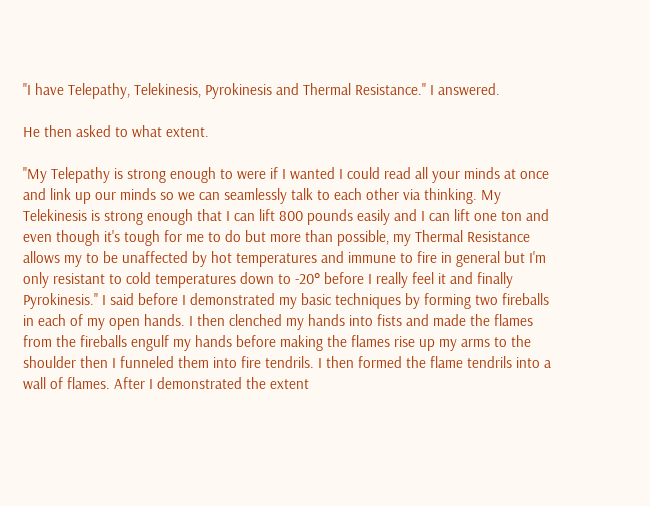''I have Telepathy, Telekinesis, Pyrokinesis and Thermal Resistance.'' I answered.

He then asked to what extent.

''My Telepathy is strong enough to were if I wanted I could read all your minds at once and link up our minds so we can seamlessly talk to each other via thinking. My Telekinesis is strong enough that I can lift 800 pounds easily and I can lift one ton and even though it's tough for me to do but more than possible, my Thermal Resistance allows my to be unaffected by hot temperatures and immune to fire in general but I'm only resistant to cold temperatures down to -20° before I really feel it and finally Pyrokinesis.'' I said before I demonstrated my basic techniques by forming two fireballs in each of my open hands. I then clenched my hands into fists and made the flames from the fireballs engulf my hands before making the flames rise up my arms to the shoulder then I funneled them into fire tendrils. I then formed the flame tendrils into a wall of flames. After I demonstrated the extent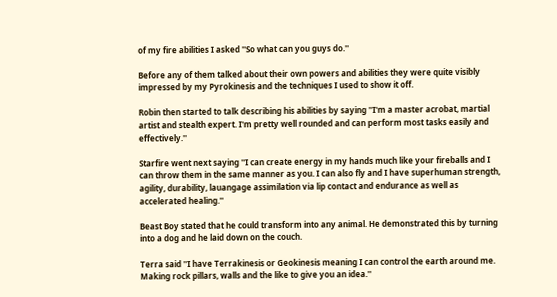of my fire abilities I asked ''So what can you guys do.''

Before any of them talked about their own powers and abilities they were quite visibly impressed by my Pyrokinesis and the techniques I used to show it off.

Robin then started to talk describing his abilities by saying ''I'm a master acrobat, martial artist and stealth expert. I'm pretty well rounded and can perform most tasks easily and effectively.''

Starfire went next saying ''I can create energy in my hands much like your fireballs and I can throw them in the same manner as you. I can also fly and I have superhuman strength, agility, durability, lauangage assimilation via lip contact and endurance as well as accelerated healing.''

Beast Boy stated that he could transform into any animal. He demonstrated this by turning into a dog and he laid down on the couch.

Terra said ''I have Terrakinesis or Geokinesis meaning I can control the earth around me. Making rock pillars, walls and the like to give you an idea.''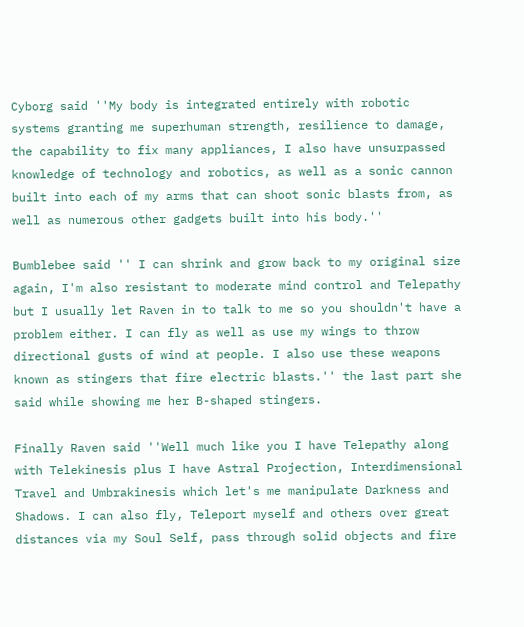Cyborg said ''My body is integrated entirely with robotic systems granting me superhuman strength, resilience to damage, the capability to fix many appliances, I also have unsurpassed knowledge of technology and robotics, as well as a sonic cannon built into each of my arms that can shoot sonic blasts from, as well as numerous other gadgets built into his body.''

Bumblebee said '' I can shrink and grow back to my original size again, I'm also resistant to moderate mind control and Telepathy but I usually let Raven in to talk to me so you shouldn't have a problem either. I can fly as well as use my wings to throw directional gusts of wind at people. I also use these weapons known as stingers that fire electric blasts.'' the last part she said while showing me her B-shaped stingers.

Finally Raven said ''Well much like you I have Telepathy along with Telekinesis plus I have Astral Projection, Interdimensional Travel and Umbrakinesis which let's me manipulate Darkness and Shadows. I can also fly, Teleport myself and others over great distances via my Soul Self, pass through solid objects and fire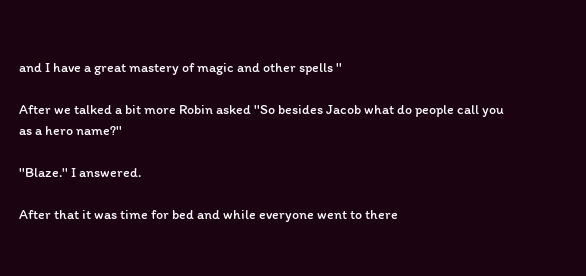and I have a great mastery of magic and other spells ''

After we talked a bit more Robin asked ''So besides Jacob what do people call you as a hero name?''

''Blaze.'' I answered.

After that it was time for bed and while everyone went to there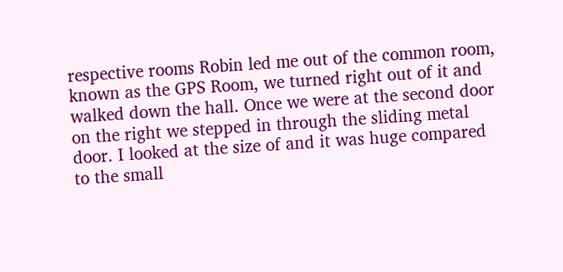respective rooms Robin led me out of the common room, known as the GPS Room, we turned right out of it and walked down the hall. Once we were at the second door on the right we stepped in through the sliding metal door. I looked at the size of and it was huge compared to the small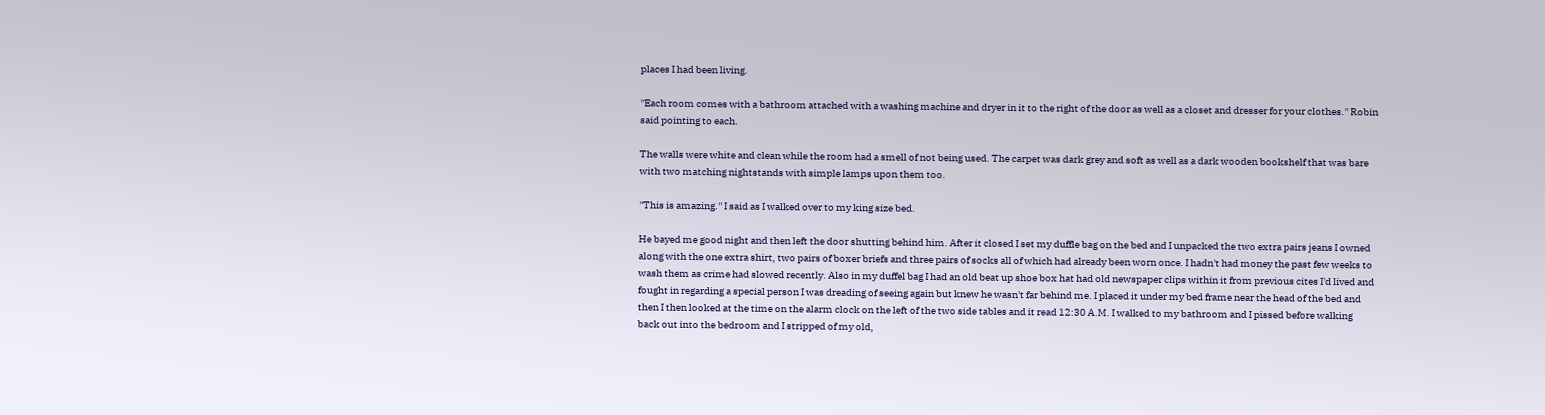places I had been living.

''Each room comes with a bathroom attached with a washing machine and dryer in it to the right of the door as well as a closet and dresser for your clothes.'' Robin said pointing to each.

The walls were white and clean while the room had a smell of not being used. The carpet was dark grey and soft as well as a dark wooden bookshelf that was bare with two matching nightstands with simple lamps upon them too.

''This is amazing.'' I said as I walked over to my king size bed.

He bayed me good night and then left the door shutting behind him. After it closed I set my duffle bag on the bed and I unpacked the two extra pairs jeans I owned along with the one extra shirt, two pairs of boxer briefs and three pairs of socks all of which had already been worn once. I hadn't had money the past few weeks to wash them as crime had slowed recently. Also in my duffel bag I had an old beat up shoe box hat had old newspaper clips within it from previous cites I'd lived and fought in regarding a special person I was dreading of seeing again but knew he wasn't far behind me. I placed it under my bed frame near the head of the bed and then I then looked at the time on the alarm clock on the left of the two side tables and it read 12:30 A.M. I walked to my bathroom and I pissed before walking back out into the bedroom and I stripped of my old,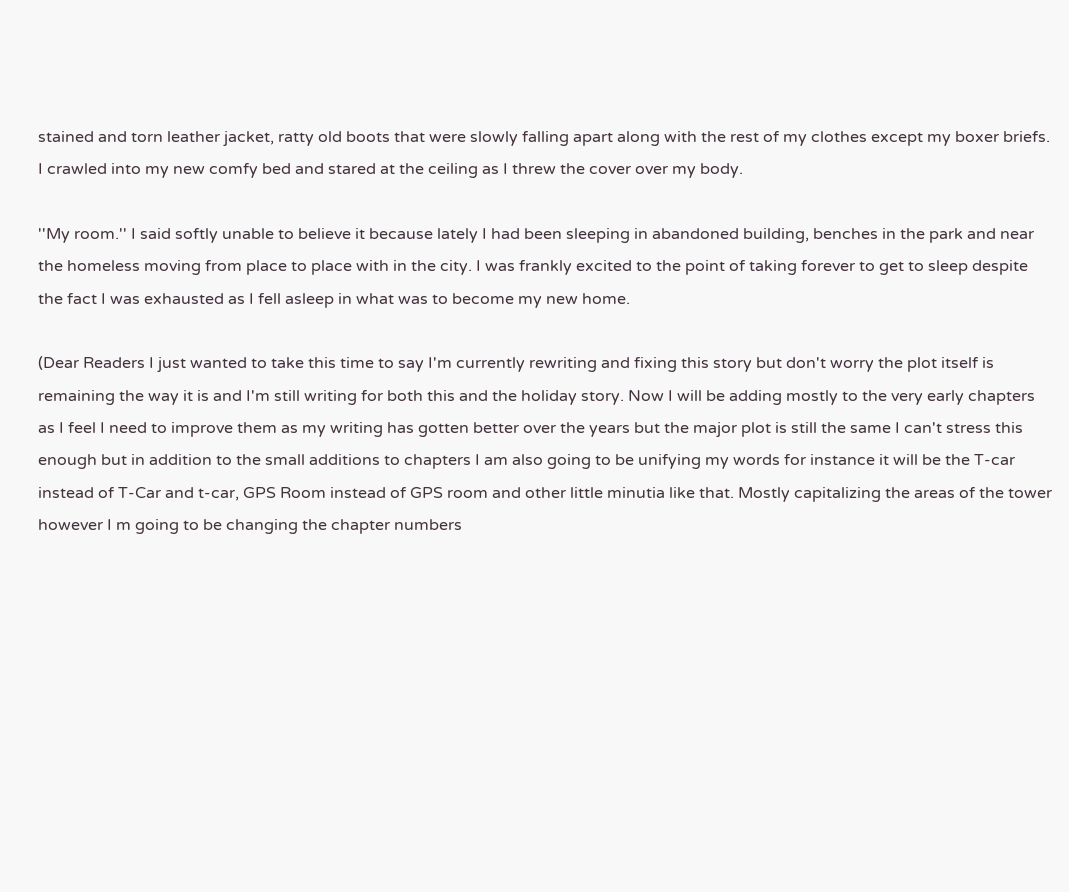stained and torn leather jacket, ratty old boots that were slowly falling apart along with the rest of my clothes except my boxer briefs. I crawled into my new comfy bed and stared at the ceiling as I threw the cover over my body.

''My room.'' I said softly unable to believe it because lately I had been sleeping in abandoned building, benches in the park and near the homeless moving from place to place with in the city. I was frankly excited to the point of taking forever to get to sleep despite the fact I was exhausted as I fell asleep in what was to become my new home.

(Dear Readers I just wanted to take this time to say I'm currently rewriting and fixing this story but don't worry the plot itself is remaining the way it is and I'm still writing for both this and the holiday story. Now I will be adding mostly to the very early chapters as I feel I need to improve them as my writing has gotten better over the years but the major plot is still the same I can't stress this enough but in addition to the small additions to chapters I am also going to be unifying my words for instance it will be the T-car instead of T-Car and t-car, GPS Room instead of GPS room and other little minutia like that. Mostly capitalizing the areas of the tower however I m going to be changing the chapter numbers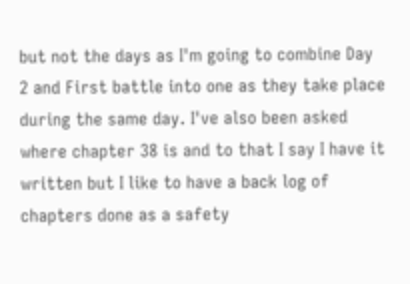but not the days as I'm going to combine Day 2 and First battle into one as they take place during the same day. I've also been asked where chapter 38 is and to that I say I have it written but I like to have a back log of chapters done as a safety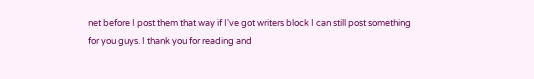net before I post them that way if I've got writers block I can still post something for you guys. I thank you for reading and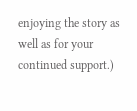enjoying the story as well as for your continued support.)